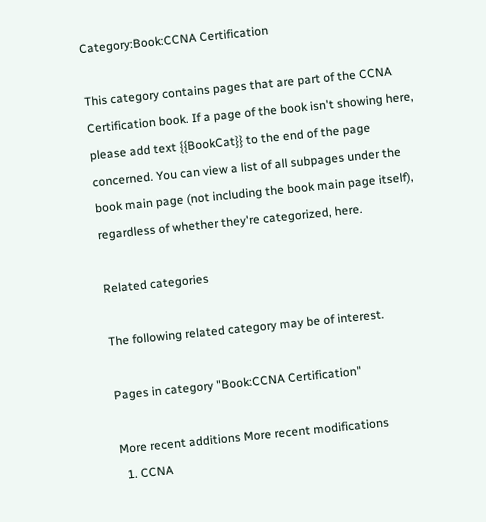Category:Book:CCNA Certification

This category contains pages that are part of the CCNA Certification book. If a page of the book isn't showing here, please add text {{BookCat}} to the end of the page concerned. You can view a list of all subpages under the book main page (not including the book main page itself), regardless of whether they're categorized, here.

Related categories

The following related category may be of interest.

Pages in category "Book:CCNA Certification"

More recent additions More recent modifications
  1. CCNA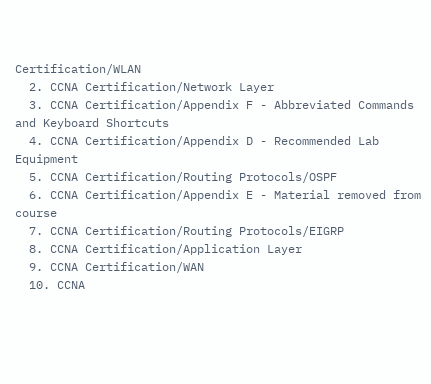Certification/WLAN
  2. CCNA Certification/Network Layer
  3. CCNA Certification/Appendix F - Abbreviated Commands and Keyboard Shortcuts
  4. CCNA Certification/Appendix D - Recommended Lab Equipment
  5. CCNA Certification/Routing Protocols/OSPF
  6. CCNA Certification/Appendix E - Material removed from course
  7. CCNA Certification/Routing Protocols/EIGRP
  8. CCNA Certification/Application Layer
  9. CCNA Certification/WAN
  10. CCNA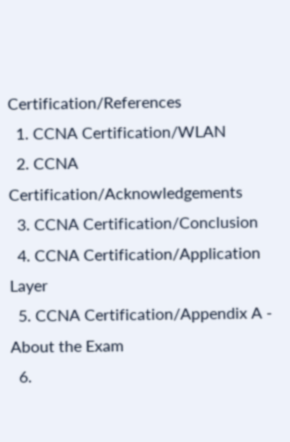Certification/References
  1. CCNA Certification/WLAN
  2. CCNA Certification/Acknowledgements
  3. CCNA Certification/Conclusion
  4. CCNA Certification/Application Layer
  5. CCNA Certification/Appendix A - About the Exam
  6.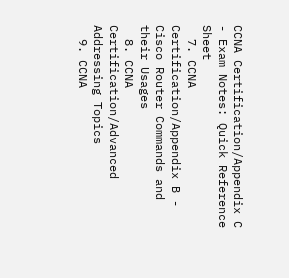CCNA Certification/Appendix C - Exam Notes: Quick Reference Sheet
  7. CCNA Certification/Appendix B - Cisco Router Commands and their Usages
  8. CCNA Certification/Advanced Addressing Topics
  9. CCNA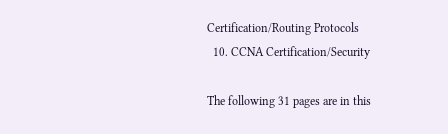Certification/Routing Protocols
  10. CCNA Certification/Security

The following 31 pages are in this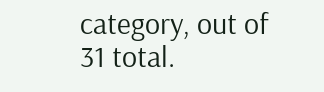category, out of 31 total.